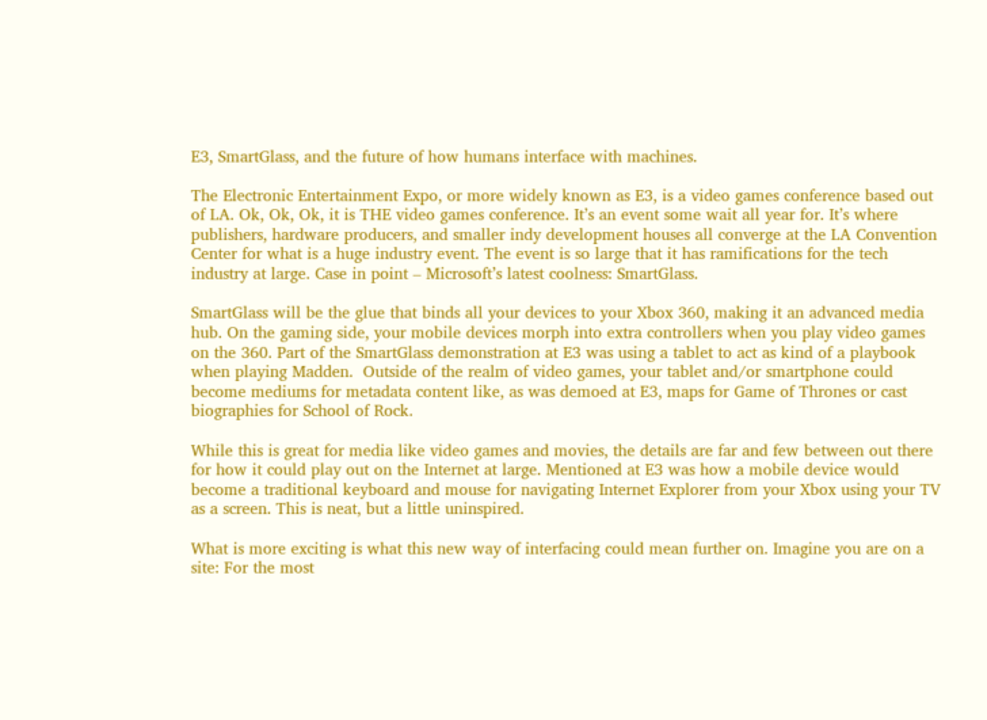E3, SmartGlass, and the future of how humans interface with machines.

The Electronic Entertainment Expo, or more widely known as E3, is a video games conference based out of LA. Ok, Ok, Ok, it is THE video games conference. It’s an event some wait all year for. It’s where publishers, hardware producers, and smaller indy development houses all converge at the LA Convention Center for what is a huge industry event. The event is so large that it has ramifications for the tech industry at large. Case in point – Microsoft’s latest coolness: SmartGlass.

SmartGlass will be the glue that binds all your devices to your Xbox 360, making it an advanced media hub. On the gaming side, your mobile devices morph into extra controllers when you play video games on the 360. Part of the SmartGlass demonstration at E3 was using a tablet to act as kind of a playbook when playing Madden.  Outside of the realm of video games, your tablet and/or smartphone could become mediums for metadata content like, as was demoed at E3, maps for Game of Thrones or cast biographies for School of Rock.

While this is great for media like video games and movies, the details are far and few between out there for how it could play out on the Internet at large. Mentioned at E3 was how a mobile device would become a traditional keyboard and mouse for navigating Internet Explorer from your Xbox using your TV as a screen. This is neat, but a little uninspired.

What is more exciting is what this new way of interfacing could mean further on. Imagine you are on a site: For the most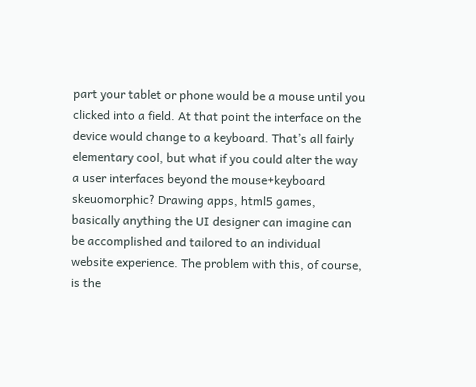part your tablet or phone would be a mouse until you clicked into a field. At that point the interface on the device would change to a keyboard. That’s all fairly elementary cool, but what if you could alter the way a user interfaces beyond the mouse+keyboard skeuomorphic? Drawing apps, html5 games, basically anything the UI designer can imagine can be accomplished and tailored to an individual website experience. The problem with this, of course, is the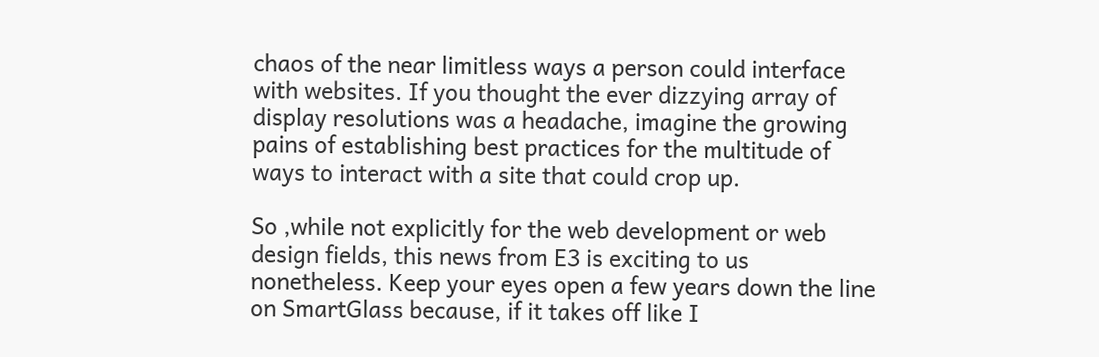chaos of the near limitless ways a person could interface with websites. If you thought the ever dizzying array of display resolutions was a headache, imagine the growing pains of establishing best practices for the multitude of ways to interact with a site that could crop up.

So ,while not explicitly for the web development or web design fields, this news from E3 is exciting to us nonetheless. Keep your eyes open a few years down the line on SmartGlass because, if it takes off like I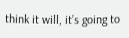think it will, it’s going to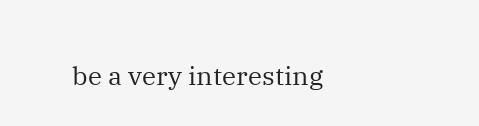be a very interesting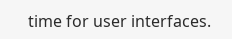time for user interfaces.